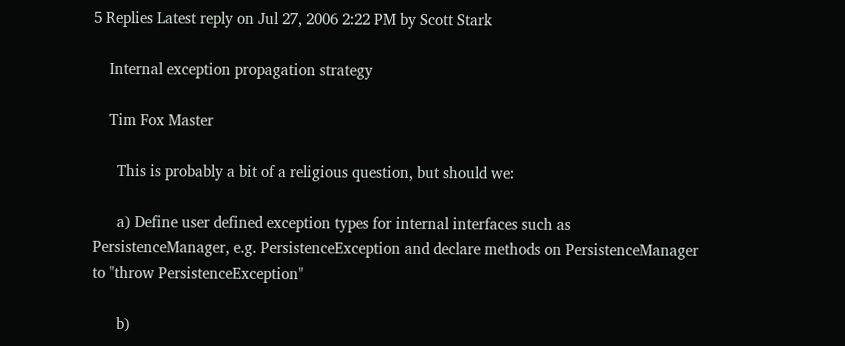5 Replies Latest reply on Jul 27, 2006 2:22 PM by Scott Stark

    Internal exception propagation strategy

    Tim Fox Master

      This is probably a bit of a religious question, but should we:

      a) Define user defined exception types for internal interfaces such as PersistenceManager, e.g. PersistenceException and declare methods on PersistenceManager to "throw PersistenceException"

      b)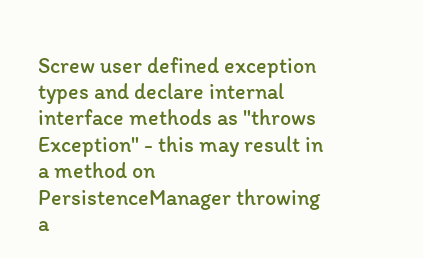Screw user defined exception types and declare internal interface methods as "throws Exception" - this may result in a method on PersistenceManager throwing a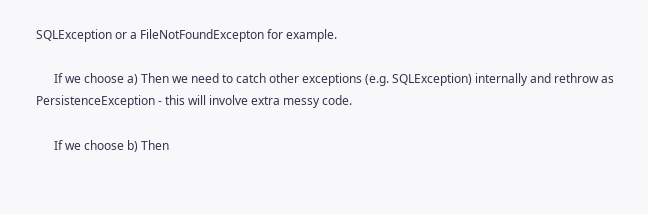SQLException or a FileNotFoundExcepton for example.

      If we choose a) Then we need to catch other exceptions (e.g. SQLException) internally and rethrow as PersistenceException - this will involve extra messy code.

      If we choose b) Then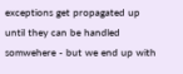exceptions get propagated up until they can be handled somwehere - but we end up with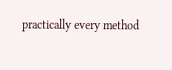practically every method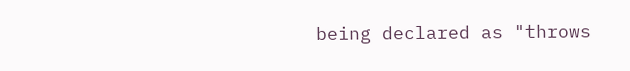being declared as "throws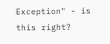Exception" - is this right?